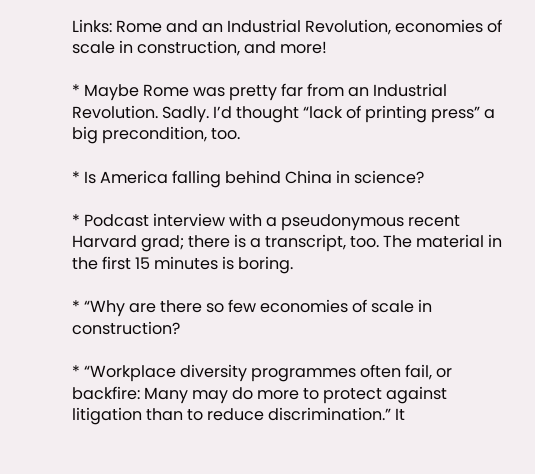Links: Rome and an Industrial Revolution, economies of scale in construction, and more!

* Maybe Rome was pretty far from an Industrial Revolution. Sadly. I’d thought “lack of printing press” a big precondition, too.

* Is America falling behind China in science?

* Podcast interview with a pseudonymous recent Harvard grad; there is a transcript, too. The material in the first 15 minutes is boring.

* “Why are there so few economies of scale in construction?

* “Workplace diversity programmes often fail, or backfire: Many may do more to protect against litigation than to reduce discrimination.” It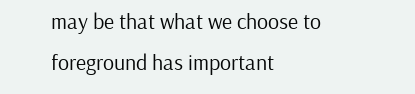may be that what we choose to foreground has important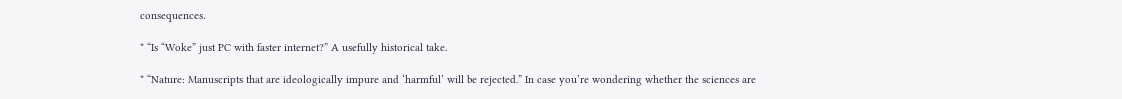consequences.

* “Is “Woke” just PC with faster internet?” A usefully historical take.

* “Nature: Manuscripts that are ideologically impure and ‘harmful’ will be rejected.” In case you’re wondering whether the sciences are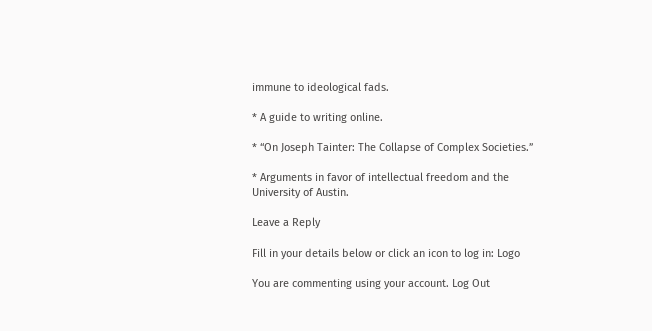immune to ideological fads.

* A guide to writing online.

* “On Joseph Tainter: The Collapse of Complex Societies.”

* Arguments in favor of intellectual freedom and the University of Austin.

Leave a Reply

Fill in your details below or click an icon to log in: Logo

You are commenting using your account. Log Out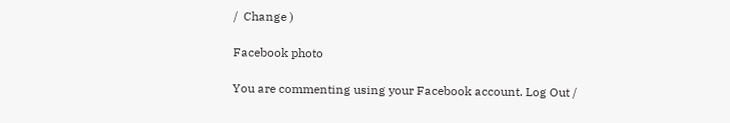/  Change )

Facebook photo

You are commenting using your Facebook account. Log Out /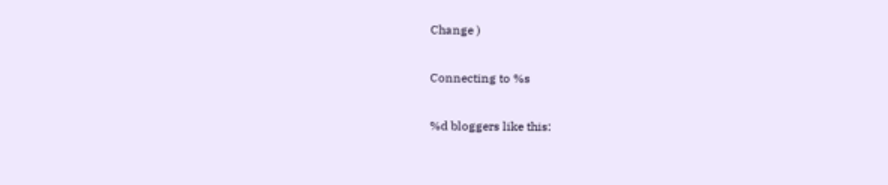Change )

Connecting to %s

%d bloggers like this: